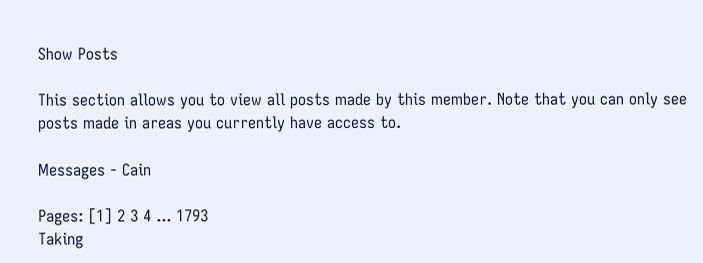Show Posts

This section allows you to view all posts made by this member. Note that you can only see posts made in areas you currently have access to.

Messages - Cain

Pages: [1] 2 3 4 ... 1793
Taking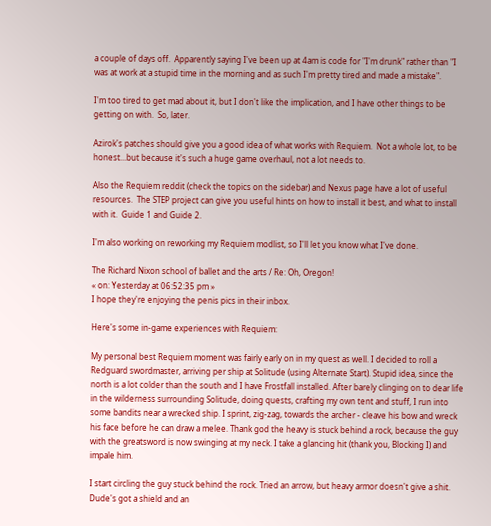a couple of days off.  Apparently saying I've been up at 4am is code for "I'm drunk" rather than "I was at work at a stupid time in the morning and as such I'm pretty tired and made a mistake".

I'm too tired to get mad about it, but I don't like the implication, and I have other things to be getting on with.  So, later.

Azirok's patches should give you a good idea of what works with Requiem.  Not a whole lot, to be honest...but because it's such a huge game overhaul, not a lot needs to.

Also the Requiem reddit (check the topics on the sidebar) and Nexus page have a lot of useful resources.  The STEP project can give you useful hints on how to install it best, and what to install with it.  Guide 1 and Guide 2.

I'm also working on reworking my Requiem modlist, so I'll let you know what I've done.

The Richard Nixon school of ballet and the arts / Re: Oh, Oregon!
« on: Yesterday at 06:52:35 pm »
I hope they're enjoying the penis pics in their inbox.

Here's some in-game experiences with Requiem:

My personal best Requiem moment was fairly early on in my quest as well. I decided to roll a Redguard swordmaster, arriving per ship at Solitude (using Alternate Start). Stupid idea, since the north is a lot colder than the south and I have Frostfall installed. After barely clinging on to dear life in the wilderness surrounding Solitude, doing quests, crafting my own tent and stuff, I run into some bandits near a wrecked ship. I sprint, zig-zag, towards the archer - cleave his bow and wreck his face before he can draw a melee. Thank god the heavy is stuck behind a rock, because the guy with the greatsword is now swinging at my neck. I take a glancing hit (thank you, Blocking I) and impale him.

I start circling the guy stuck behind the rock. Tried an arrow, but heavy armor doesn't give a shit. Dude's got a shield and an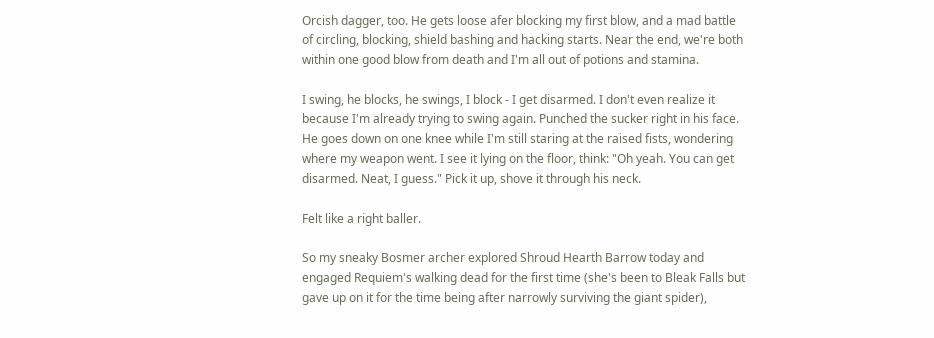Orcish dagger, too. He gets loose afer blocking my first blow, and a mad battle of circling, blocking, shield bashing and hacking starts. Near the end, we're both within one good blow from death and I'm all out of potions and stamina.

I swing, he blocks, he swings, I block - I get disarmed. I don't even realize it because I'm already trying to swing again. Punched the sucker right in his face. He goes down on one knee while I'm still staring at the raised fists, wondering where my weapon went. I see it lying on the floor, think: "Oh yeah. You can get disarmed. Neat, I guess." Pick it up, shove it through his neck.

Felt like a right baller.

So my sneaky Bosmer archer explored Shroud Hearth Barrow today and engaged Requiem's walking dead for the first time (she's been to Bleak Falls but gave up on it for the time being after narrowly surviving the giant spider),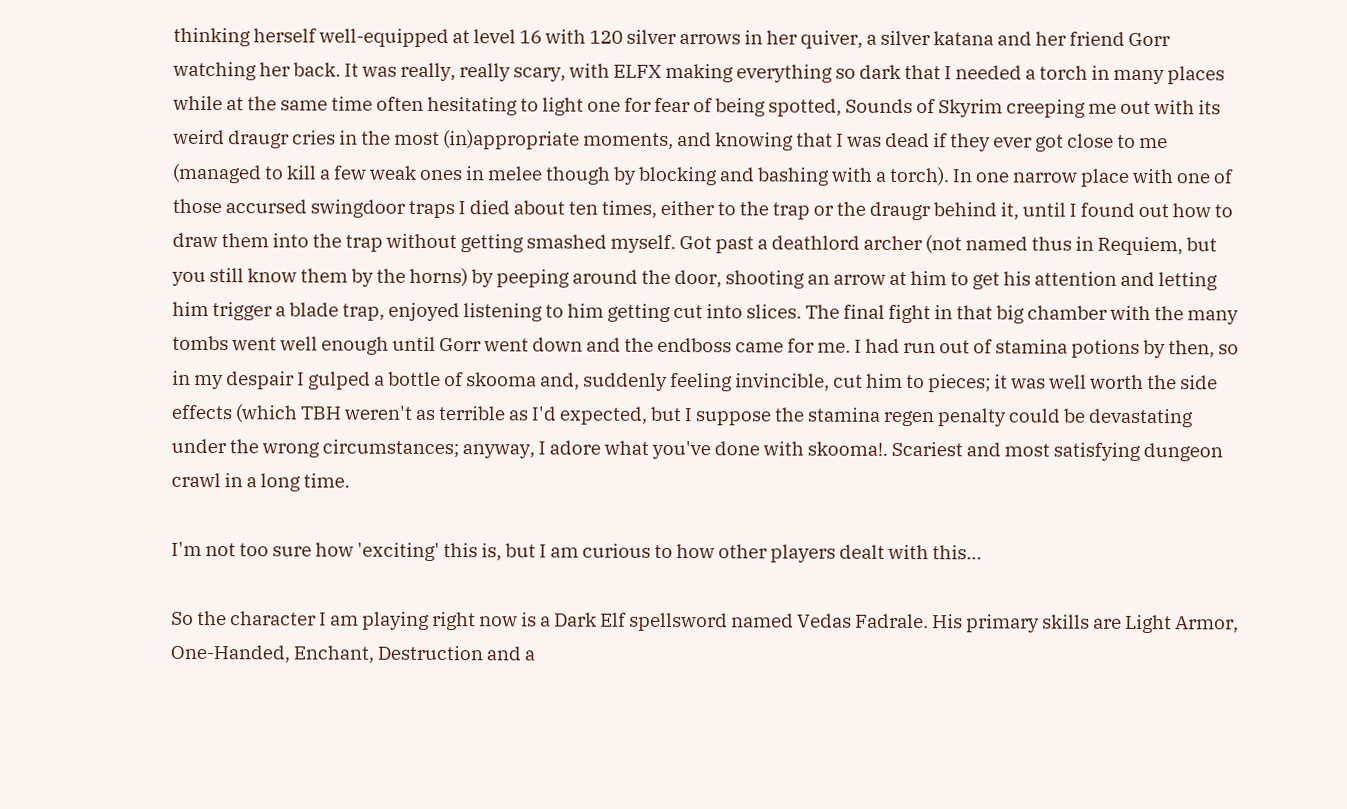thinking herself well-equipped at level 16 with 120 silver arrows in her quiver, a silver katana and her friend Gorr watching her back. It was really, really scary, with ELFX making everything so dark that I needed a torch in many places while at the same time often hesitating to light one for fear of being spotted, Sounds of Skyrim creeping me out with its weird draugr cries in the most (in)appropriate moments, and knowing that I was dead if they ever got close to me (managed to kill a few weak ones in melee though by blocking and bashing with a torch). In one narrow place with one of those accursed swingdoor traps I died about ten times, either to the trap or the draugr behind it, until I found out how to draw them into the trap without getting smashed myself. Got past a deathlord archer (not named thus in Requiem, but you still know them by the horns) by peeping around the door, shooting an arrow at him to get his attention and letting him trigger a blade trap, enjoyed listening to him getting cut into slices. The final fight in that big chamber with the many tombs went well enough until Gorr went down and the endboss came for me. I had run out of stamina potions by then, so in my despair I gulped a bottle of skooma and, suddenly feeling invincible, cut him to pieces; it was well worth the side effects (which TBH weren't as terrible as I'd expected, but I suppose the stamina regen penalty could be devastating under the wrong circumstances; anyway, I adore what you've done with skooma!. Scariest and most satisfying dungeon crawl in a long time.

I'm not too sure how 'exciting' this is, but I am curious to how other players dealt with this...

So the character I am playing right now is a Dark Elf spellsword named Vedas Fadrale. His primary skills are Light Armor, One-Handed, Enchant, Destruction and a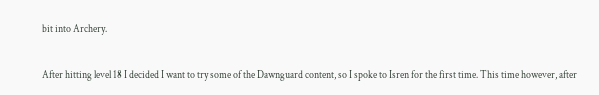bit into Archery.

After hitting level 18 I decided I want to try some of the Dawnguard content, so I spoke to Isren for the first time. This time however, after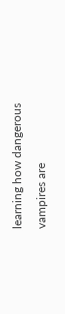learning how dangerous vampires are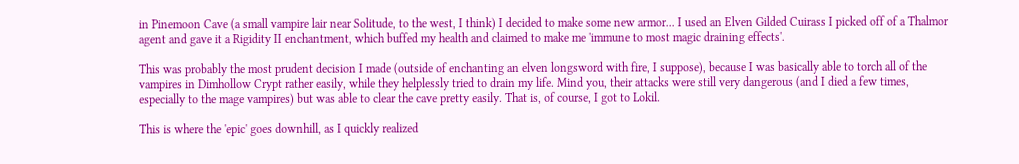in Pinemoon Cave (a small vampire lair near Solitude, to the west, I think) I decided to make some new armor... I used an Elven Gilded Cuirass I picked off of a Thalmor agent and gave it a Rigidity II enchantment, which buffed my health and claimed to make me 'immune to most magic draining effects'.

This was probably the most prudent decision I made (outside of enchanting an elven longsword with fire, I suppose), because I was basically able to torch all of the vampires in Dimhollow Crypt rather easily, while they helplessly tried to drain my life. Mind you, their attacks were still very dangerous (and I died a few times, especially to the mage vampires) but was able to clear the cave pretty easily. That is, of course, I got to Lokil.

This is where the 'epic' goes downhill, as I quickly realized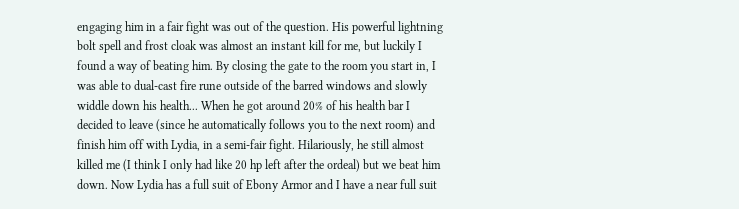engaging him in a fair fight was out of the question. His powerful lightning bolt spell and frost cloak was almost an instant kill for me, but luckily I found a way of beating him. By closing the gate to the room you start in, I was able to dual-cast fire rune outside of the barred windows and slowly widdle down his health... When he got around 20% of his health bar I decided to leave (since he automatically follows you to the next room) and finish him off with Lydia, in a semi-fair fight. Hilariously, he still almost killed me (I think I only had like 20 hp left after the ordeal) but we beat him down. Now Lydia has a full suit of Ebony Armor and I have a near full suit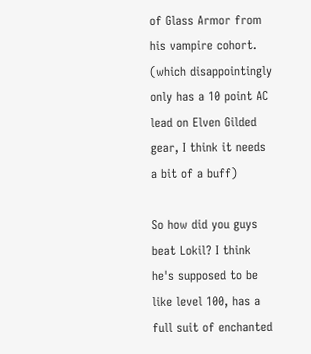of Glass Armor from his vampire cohort. (which disappointingly only has a 10 point AC lead on Elven Gilded gear, I think it needs a bit of a buff)

So how did you guys beat Lokil? I think he's supposed to be like level 100, has a full suit of enchanted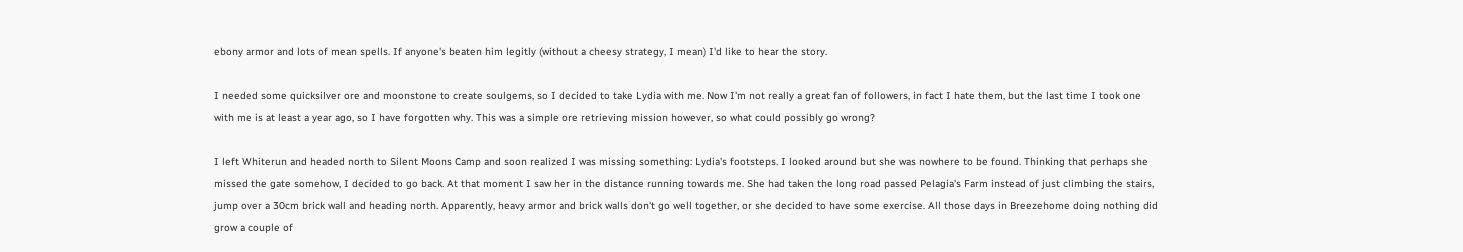ebony armor and lots of mean spells. If anyone's beaten him legitly (without a cheesy strategy, I mean) I'd like to hear the story.

I needed some quicksilver ore and moonstone to create soulgems, so I decided to take Lydia with me. Now I'm not really a great fan of followers, in fact I hate them, but the last time I took one with me is at least a year ago, so I have forgotten why. This was a simple ore retrieving mission however, so what could possibly go wrong?

I left Whiterun and headed north to Silent Moons Camp and soon realized I was missing something: Lydia's footsteps. I looked around but she was nowhere to be found. Thinking that perhaps she missed the gate somehow, I decided to go back. At that moment I saw her in the distance running towards me. She had taken the long road passed Pelagia's Farm instead of just climbing the stairs, jump over a 30cm brick wall and heading north. Apparently, heavy armor and brick walls don't go well together, or she decided to have some exercise. All those days in Breezehome doing nothing did grow a couple of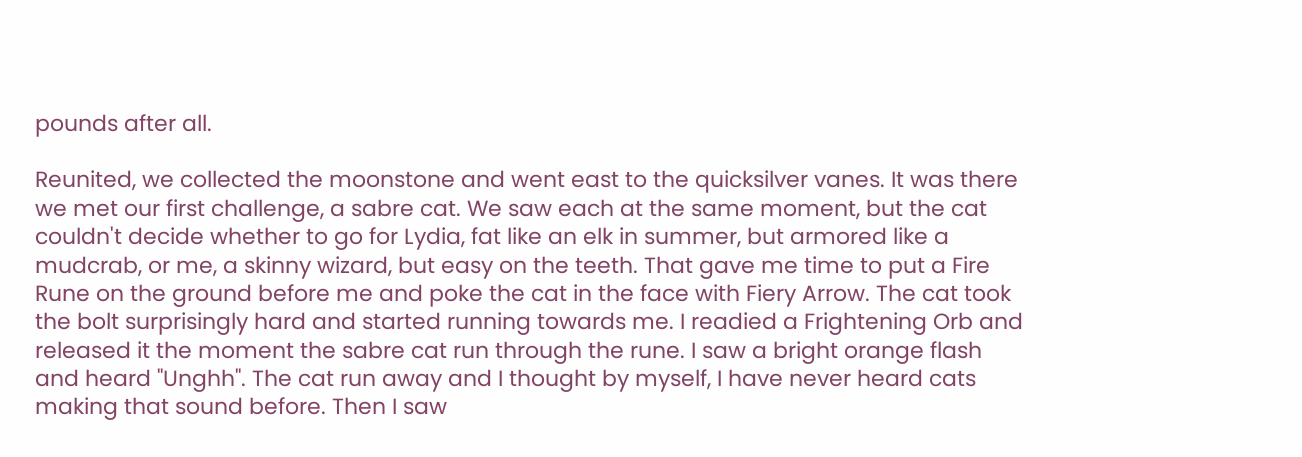pounds after all.

Reunited, we collected the moonstone and went east to the quicksilver vanes. It was there we met our first challenge, a sabre cat. We saw each at the same moment, but the cat couldn't decide whether to go for Lydia, fat like an elk in summer, but armored like a mudcrab, or me, a skinny wizard, but easy on the teeth. That gave me time to put a Fire Rune on the ground before me and poke the cat in the face with Fiery Arrow. The cat took the bolt surprisingly hard and started running towards me. I readied a Frightening Orb and released it the moment the sabre cat run through the rune. I saw a bright orange flash and heard "Unghh". The cat run away and I thought by myself, I have never heard cats making that sound before. Then I saw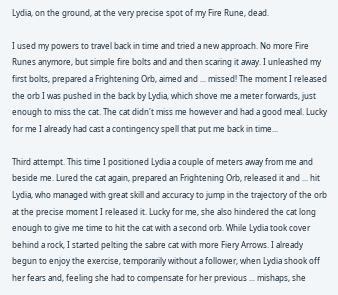Lydia, on the ground, at the very precise spot of my Fire Rune, dead.

I used my powers to travel back in time and tried a new approach. No more Fire Runes anymore, but simple fire bolts and and then scaring it away. I unleashed my first bolts, prepared a Frightening Orb, aimed and ... missed! The moment I released the orb I was pushed in the back by Lydia, which shove me a meter forwards, just enough to miss the cat. The cat didn't miss me however and had a good meal. Lucky for me I already had cast a contingency spell that put me back in time...

Third attempt. This time I positioned Lydia a couple of meters away from me and beside me. Lured the cat again, prepared an Frightening Orb, released it and ... hit Lydia, who managed with great skill and accuracy to jump in the trajectory of the orb at the precise moment I released it. Lucky for me, she also hindered the cat long enough to give me time to hit the cat with a second orb. While Lydia took cover behind a rock, I started pelting the sabre cat with more Fiery Arrows. I already begun to enjoy the exercise, temporarily without a follower, when Lydia shook off her fears and, feeling she had to compensate for her previous ... mishaps, she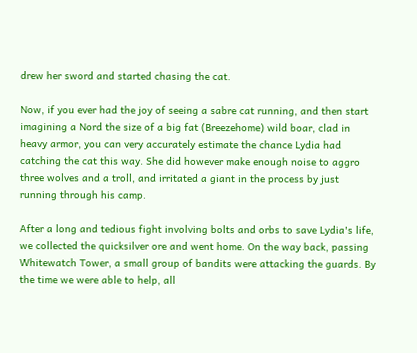drew her sword and started chasing the cat.

Now, if you ever had the joy of seeing a sabre cat running, and then start imagining a Nord the size of a big fat (Breezehome) wild boar, clad in heavy armor, you can very accurately estimate the chance Lydia had catching the cat this way. She did however make enough noise to aggro three wolves and a troll, and irritated a giant in the process by just running through his camp.

After a long and tedious fight involving bolts and orbs to save Lydia's life, we collected the quicksilver ore and went home. On the way back, passing Whitewatch Tower, a small group of bandits were attacking the guards. By the time we were able to help, all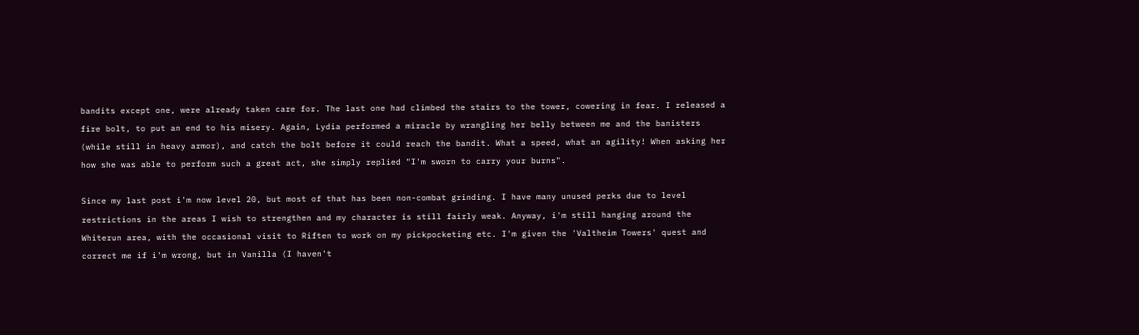bandits except one, were already taken care for. The last one had climbed the stairs to the tower, cowering in fear. I released a fire bolt, to put an end to his misery. Again, Lydia performed a miracle by wrangling her belly between me and the banisters (while still in heavy armor), and catch the bolt before it could reach the bandit. What a speed, what an agility! When asking her how she was able to perform such a great act, she simply replied "I'm sworn to carry your burns".

Since my last post i'm now level 20, but most of that has been non-combat grinding. I have many unused perks due to level restrictions in the areas I wish to strengthen and my character is still fairly weak. Anyway, i'm still hanging around the Whiterun area, with the occasional visit to Riften to work on my pickpocketing etc. I'm given the 'Valtheim Towers' quest and correct me if i'm wrong, but in Vanilla (I haven't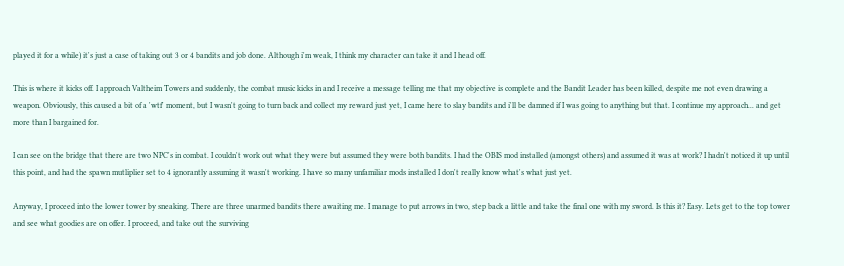played it for a while) it's just a case of taking out 3 or 4 bandits and job done. Although i'm weak, I think my character can take it and I head off.

This is where it kicks off. I approach Valtheim Towers and suddenly, the combat music kicks in and I receive a message telling me that my objective is complete and the Bandit Leader has been killed, despite me not even drawing a weapon. Obviously, this caused a bit of a 'wtf' moment, but I wasn't going to turn back and collect my reward just yet, I came here to slay bandits and i'll be damned if I was going to anything but that. I continue my approach... and get more than I bargained for.

I can see on the bridge that there are two NPC's in combat. I couldn't work out what they were but assumed they were both bandits. I had the OBIS mod installed (amongst others) and assumed it was at work? I hadn't noticed it up until this point, and had the spawn mutliplier set to 4 ignorantly assuming it wasn't working. I have so many unfamiliar mods installed I don't really know what's what just yet.

Anyway, I proceed into the lower tower by sneaking. There are three unarmed bandits there awaiting me. I manage to put arrows in two, step back a little and take the final one with my sword. Is this it? Easy. Lets get to the top tower and see what goodies are on offer. I proceed, and take out the surviving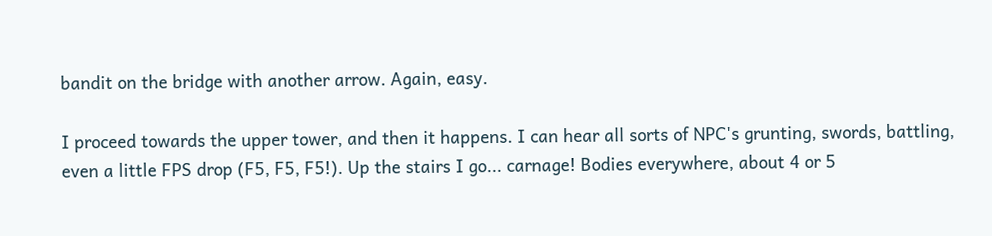bandit on the bridge with another arrow. Again, easy.

I proceed towards the upper tower, and then it happens. I can hear all sorts of NPC's grunting, swords, battling, even a little FPS drop (F5, F5, F5!). Up the stairs I go... carnage! Bodies everywhere, about 4 or 5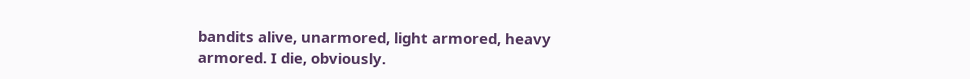bandits alive, unarmored, light armored, heavy armored. I die, obviously.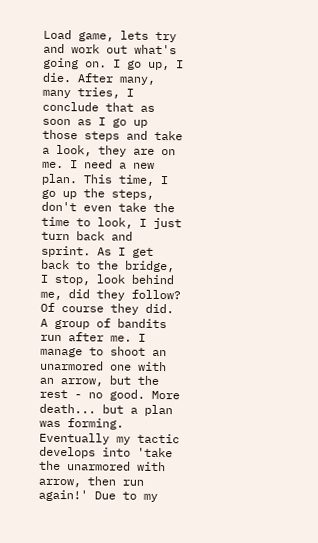Load game, lets try and work out what's going on. I go up, I die. After many, many tries, I conclude that as soon as I go up those steps and take a look, they are on me. I need a new plan. This time, I go up the steps, don't even take the time to look, I just turn back and sprint. As I get back to the bridge, I stop, look behind me, did they follow? Of course they did. A group of bandits run after me. I manage to shoot an unarmored one with an arrow, but the rest - no good. More death... but a plan was forming. Eventually my tactic develops into 'take the unarmored with arrow, then run again!' Due to my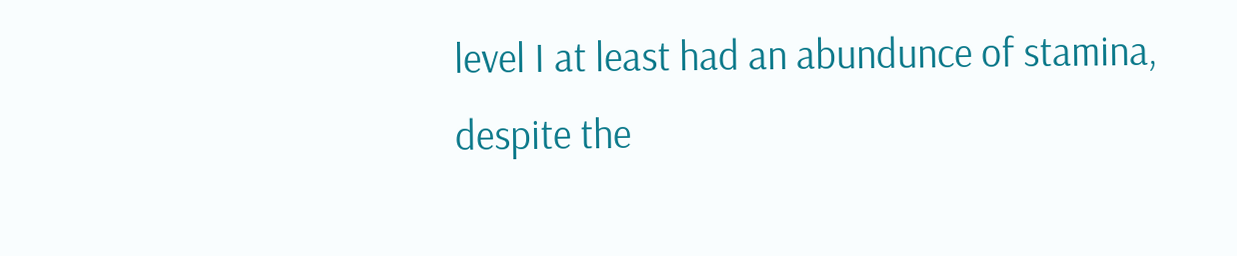level I at least had an abundunce of stamina, despite the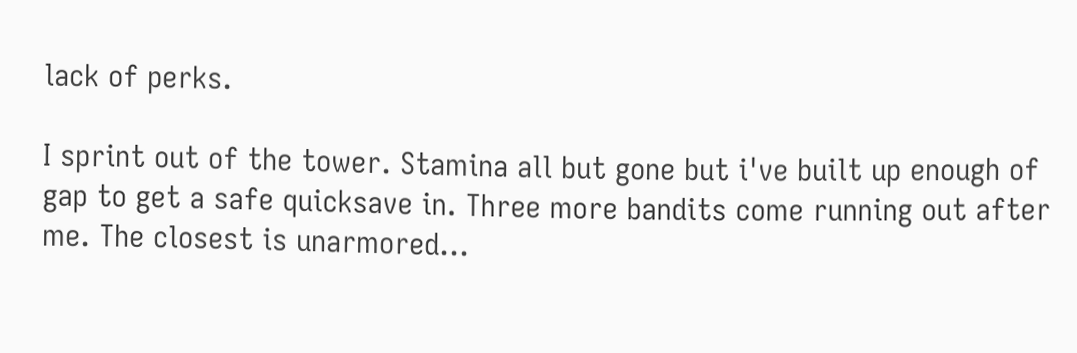lack of perks.

I sprint out of the tower. Stamina all but gone but i've built up enough of gap to get a safe quicksave in. Three more bandits come running out after me. The closest is unarmored...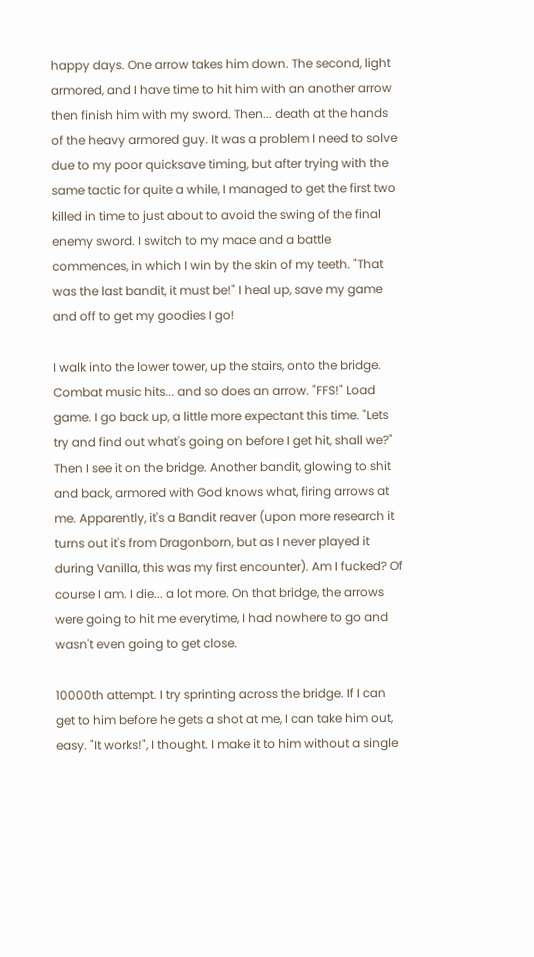happy days. One arrow takes him down. The second, light armored, and I have time to hit him with an another arrow then finish him with my sword. Then... death at the hands of the heavy armored guy. It was a problem I need to solve due to my poor quicksave timing, but after trying with the same tactic for quite a while, I managed to get the first two killed in time to just about to avoid the swing of the final enemy sword. I switch to my mace and a battle commences, in which I win by the skin of my teeth. "That was the last bandit, it must be!" I heal up, save my game and off to get my goodies I go!

I walk into the lower tower, up the stairs, onto the bridge. Combat music hits... and so does an arrow. "FFS!" Load game. I go back up, a little more expectant this time. "Lets try and find out what's going on before I get hit, shall we?" Then I see it on the bridge. Another bandit, glowing to shit and back, armored with God knows what, firing arrows at me. Apparently, it's a Bandit reaver (upon more research it turns out it's from Dragonborn, but as I never played it during Vanilla, this was my first encounter). Am I fucked? Of course I am. I die... a lot more. On that bridge, the arrows were going to hit me everytime, I had nowhere to go and wasn't even going to get close.

10000th attempt. I try sprinting across the bridge. If I can get to him before he gets a shot at me, I can take him out, easy. "It works!", I thought. I make it to him without a single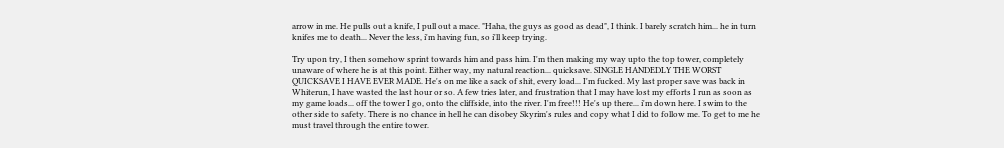arrow in me. He pulls out a knife, I pull out a mace. "Haha, the guys as good as dead", I think. I barely scratch him... he in turn knifes me to death... Never the less, i'm having fun, so i'll keep trying.

Try upon try, I then somehow sprint towards him and pass him. I'm then making my way upto the top tower, completely unaware of where he is at this point. Either way, my natural reaction... quicksave. SINGLE HANDEDLY THE WORST QUICKSAVE I HAVE EVER MADE. He's on me like a sack of shit, every load... I'm fucked. My last proper save was back in Whiterun, I have wasted the last hour or so. A few tries later, and frustration that I may have lost my efforts I run as soon as my game loads... off the tower I go, onto the cliffside, into the river. I'm free!!! He's up there... i'm down here. I swim to the other side to safety. There is no chance in hell he can disobey Skyrim's rules and copy what I did to follow me. To get to me he must travel through the entire tower.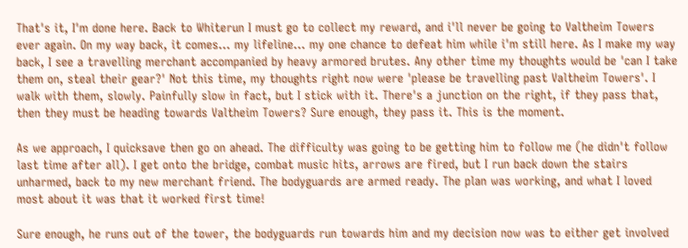That's it, I'm done here. Back to Whiterun I must go to collect my reward, and i'll never be going to Valtheim Towers ever again. On my way back, it comes... my lifeline... my one chance to defeat him while i'm still here. As I make my way back, I see a travelling merchant accompanied by heavy armored brutes. Any other time my thoughts would be 'can I take them on, steal their gear?' Not this time, my thoughts right now were 'please be travelling past Valtheim Towers'. I walk with them, slowly. Painfully slow in fact, but I stick with it. There's a junction on the right, if they pass that, then they must be heading towards Valtheim Towers? Sure enough, they pass it. This is the moment.

As we approach, I quicksave then go on ahead. The difficulty was going to be getting him to follow me (he didn't follow last time after all). I get onto the bridge, combat music hits, arrows are fired, but I run back down the stairs unharmed, back to my new merchant friend. The bodyguards are armed ready. The plan was working, and what I loved most about it was that it worked first time!

Sure enough, he runs out of the tower, the bodyguards run towards him and my decision now was to either get involved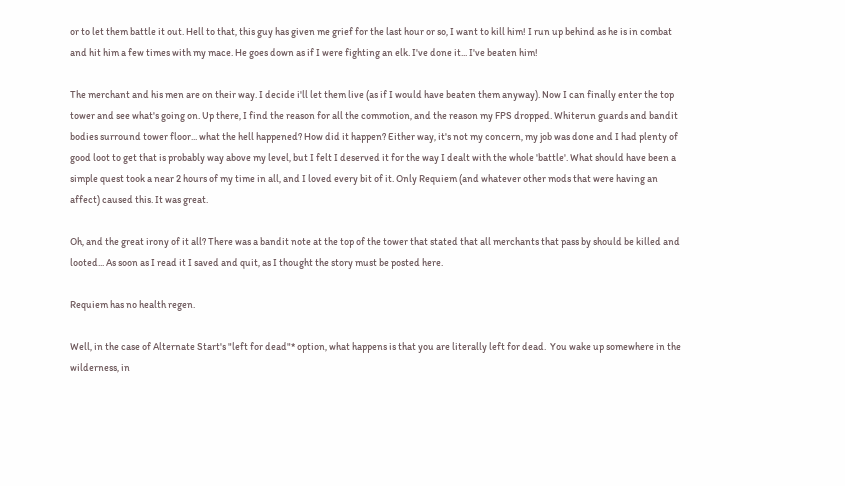or to let them battle it out. Hell to that, this guy has given me grief for the last hour or so, I want to kill him! I run up behind as he is in combat and hit him a few times with my mace. He goes down as if I were fighting an elk. I've done it... I've beaten him!

The merchant and his men are on their way. I decide i'll let them live (as if I would have beaten them anyway). Now I can finally enter the top tower and see what's going on. Up there, I find the reason for all the commotion, and the reason my FPS dropped. Whiterun guards and bandit bodies surround tower floor... what the hell happened? How did it happen? Either way, it's not my concern, my job was done and I had plenty of good loot to get that is probably way above my level, but I felt I deserved it for the way I dealt with the whole 'battle'. What should have been a simple quest took a near 2 hours of my time in all, and I loved every bit of it. Only Requiem (and whatever other mods that were having an affect) caused this. It was great.

Oh, and the great irony of it all? There was a bandit note at the top of the tower that stated that all merchants that pass by should be killed and looted... As soon as I read it I saved and quit, as I thought the story must be posted here.

Requiem has no health regen.

Well, in the case of Alternate Start's "left for dead"* option, what happens is that you are literally left for dead.  You wake up somewhere in the wilderness, in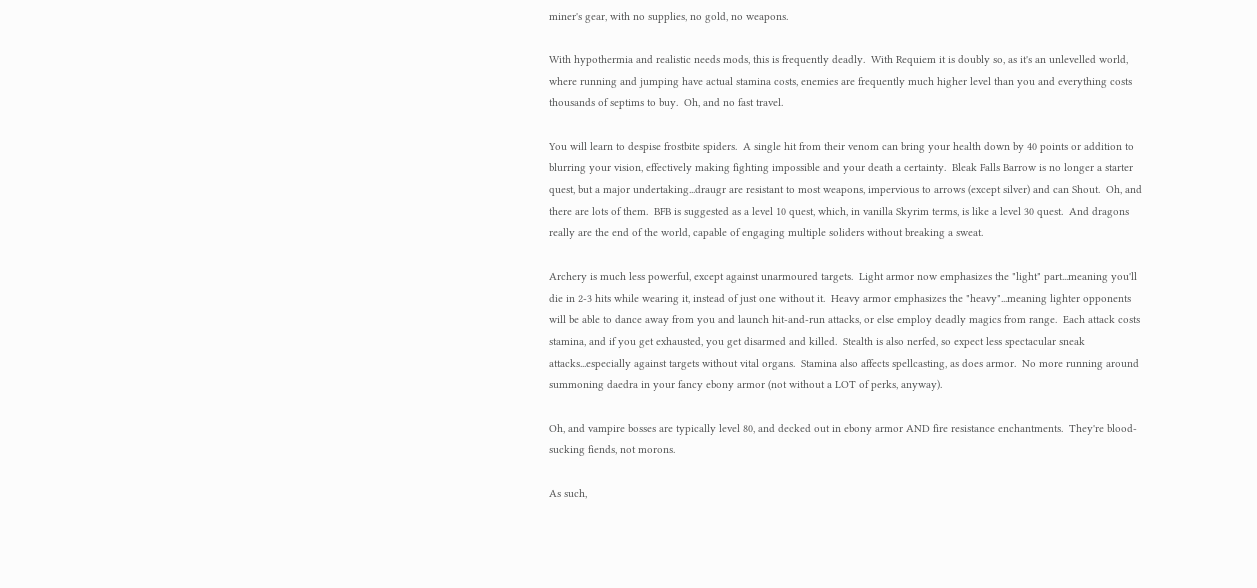miner's gear, with no supplies, no gold, no weapons.

With hypothermia and realistic needs mods, this is frequently deadly.  With Requiem it is doubly so, as it's an unlevelled world, where running and jumping have actual stamina costs, enemies are frequently much higher level than you and everything costs thousands of septims to buy.  Oh, and no fast travel.

You will learn to despise frostbite spiders.  A single hit from their venom can bring your health down by 40 points or addition to blurring your vision, effectively making fighting impossible and your death a certainty.  Bleak Falls Barrow is no longer a starter quest, but a major undertaking...draugr are resistant to most weapons, impervious to arrows (except silver) and can Shout.  Oh, and there are lots of them.  BFB is suggested as a level 10 quest, which, in vanilla Skyrim terms, is like a level 30 quest.  And dragons really are the end of the world, capable of engaging multiple soliders without breaking a sweat.

Archery is much less powerful, except against unarmoured targets.  Light armor now emphasizes the "light" part...meaning you'll die in 2-3 hits while wearing it, instead of just one without it.  Heavy armor emphasizes the "heavy"...meaning lighter opponents will be able to dance away from you and launch hit-and-run attacks, or else employ deadly magics from range.  Each attack costs stamina, and if you get exhausted, you get disarmed and killed.  Stealth is also nerfed, so expect less spectacular sneak attacks...especially against targets without vital organs.  Stamina also affects spellcasting, as does armor.  No more running around summoning daedra in your fancy ebony armor (not without a LOT of perks, anyway).

Oh, and vampire bosses are typically level 80, and decked out in ebony armor AND fire resistance enchantments.  They're blood-sucking fiends, not morons.

As such,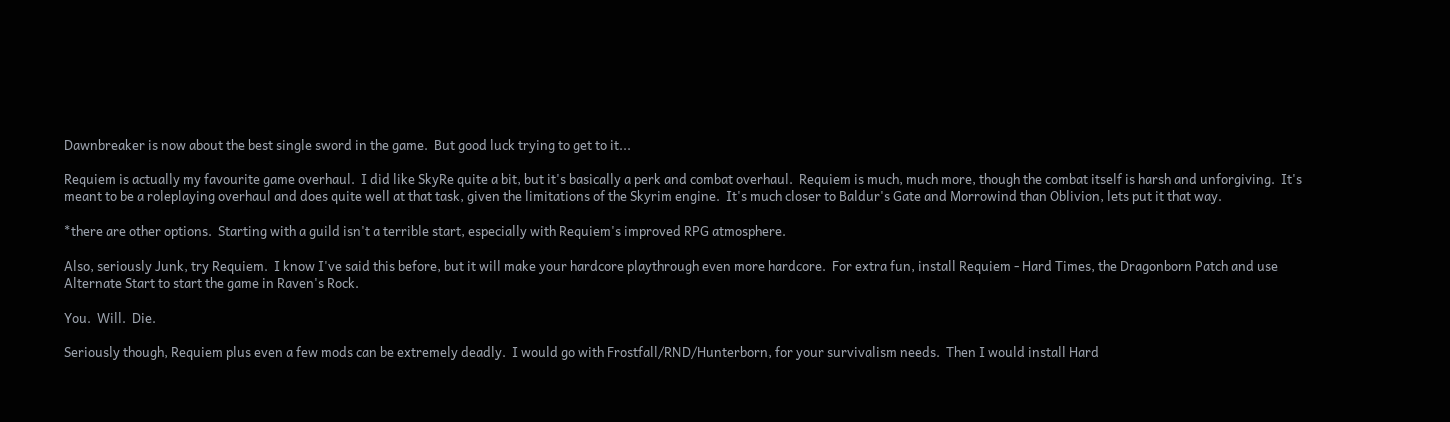Dawnbreaker is now about the best single sword in the game.  But good luck trying to get to it...

Requiem is actually my favourite game overhaul.  I did like SkyRe quite a bit, but it's basically a perk and combat overhaul.  Requiem is much, much more, though the combat itself is harsh and unforgiving.  It's meant to be a roleplaying overhaul and does quite well at that task, given the limitations of the Skyrim engine.  It's much closer to Baldur's Gate and Morrowind than Oblivion, lets put it that way.

*there are other options.  Starting with a guild isn't a terrible start, especially with Requiem's improved RPG atmosphere.

Also, seriously Junk, try Requiem.  I know I've said this before, but it will make your hardcore playthrough even more hardcore.  For extra fun, install Requiem - Hard Times, the Dragonborn Patch and use Alternate Start to start the game in Raven's Rock.

You.  Will.  Die.

Seriously though, Requiem plus even a few mods can be extremely deadly.  I would go with Frostfall/RND/Hunterborn, for your survivalism needs.  Then I would install Hard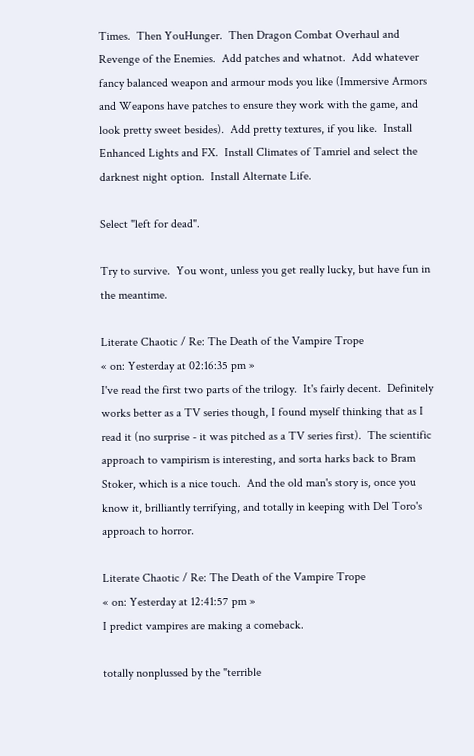Times.  Then YouHunger.  Then Dragon Combat Overhaul and Revenge of the Enemies.  Add patches and whatnot.  Add whatever fancy balanced weapon and armour mods you like (Immersive Armors and Weapons have patches to ensure they work with the game, and look pretty sweet besides).  Add pretty textures, if you like.  Install Enhanced Lights and FX.  Install Climates of Tamriel and select the darknest night option.  Install Alternate Life.

Select "left for dead".

Try to survive.  You wont, unless you get really lucky, but have fun in the meantime.

Literate Chaotic / Re: The Death of the Vampire Trope
« on: Yesterday at 02:16:35 pm »
I've read the first two parts of the trilogy.  It's fairly decent.  Definitely works better as a TV series though, I found myself thinking that as I read it (no surprise - it was pitched as a TV series first).  The scientific approach to vampirism is interesting, and sorta harks back to Bram Stoker, which is a nice touch.  And the old man's story is, once you know it, brilliantly terrifying, and totally in keeping with Del Toro's approach to horror.

Literate Chaotic / Re: The Death of the Vampire Trope
« on: Yesterday at 12:41:57 pm »
I predict vampires are making a comeback.

totally nonplussed by the "terrible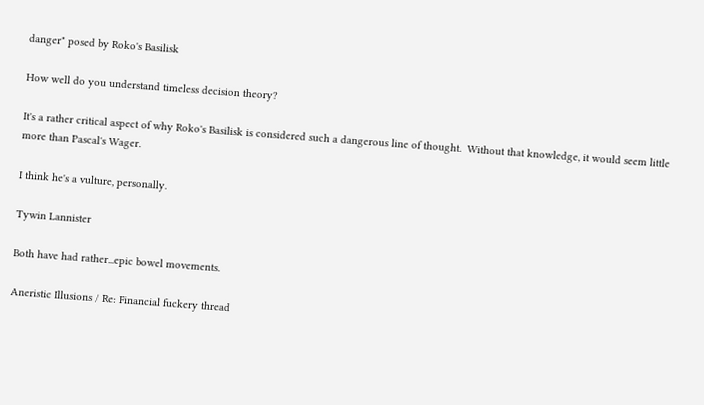danger" posed by Roko's Basilisk

How well do you understand timeless decision theory?

It's a rather critical aspect of why Roko's Basilisk is considered such a dangerous line of thought.  Without that knowledge, it would seem little more than Pascal's Wager.

I think he's a vulture, personally.

Tywin Lannister

Both have had rather...epic bowel movements.

Aneristic Illusions / Re: Financial fuckery thread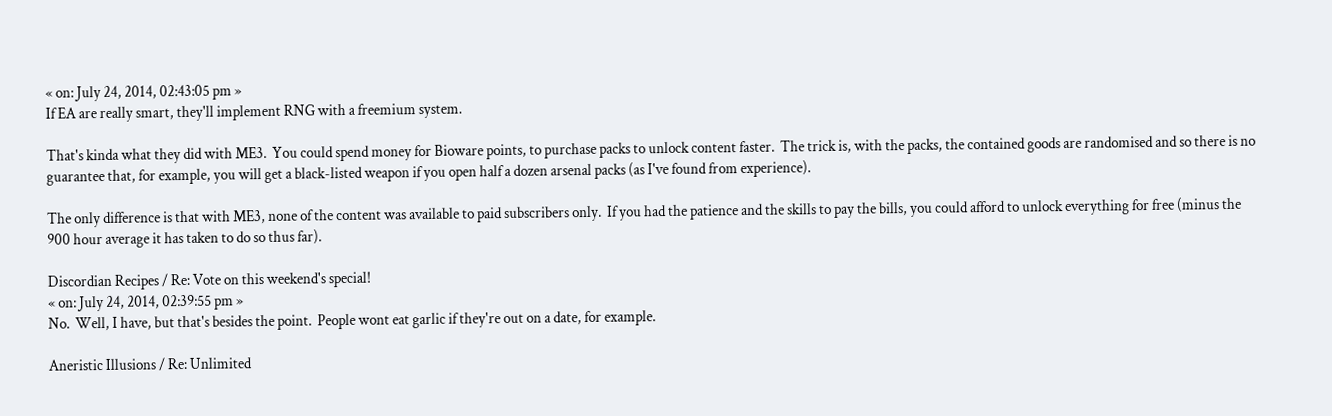« on: July 24, 2014, 02:43:05 pm »
If EA are really smart, they'll implement RNG with a freemium system.

That's kinda what they did with ME3.  You could spend money for Bioware points, to purchase packs to unlock content faster.  The trick is, with the packs, the contained goods are randomised and so there is no guarantee that, for example, you will get a black-listed weapon if you open half a dozen arsenal packs (as I've found from experience).

The only difference is that with ME3, none of the content was available to paid subscribers only.  If you had the patience and the skills to pay the bills, you could afford to unlock everything for free (minus the 900 hour average it has taken to do so thus far).

Discordian Recipes / Re: Vote on this weekend's special!
« on: July 24, 2014, 02:39:55 pm »
No.  Well, I have, but that's besides the point.  People wont eat garlic if they're out on a date, for example.

Aneristic Illusions / Re: Unlimited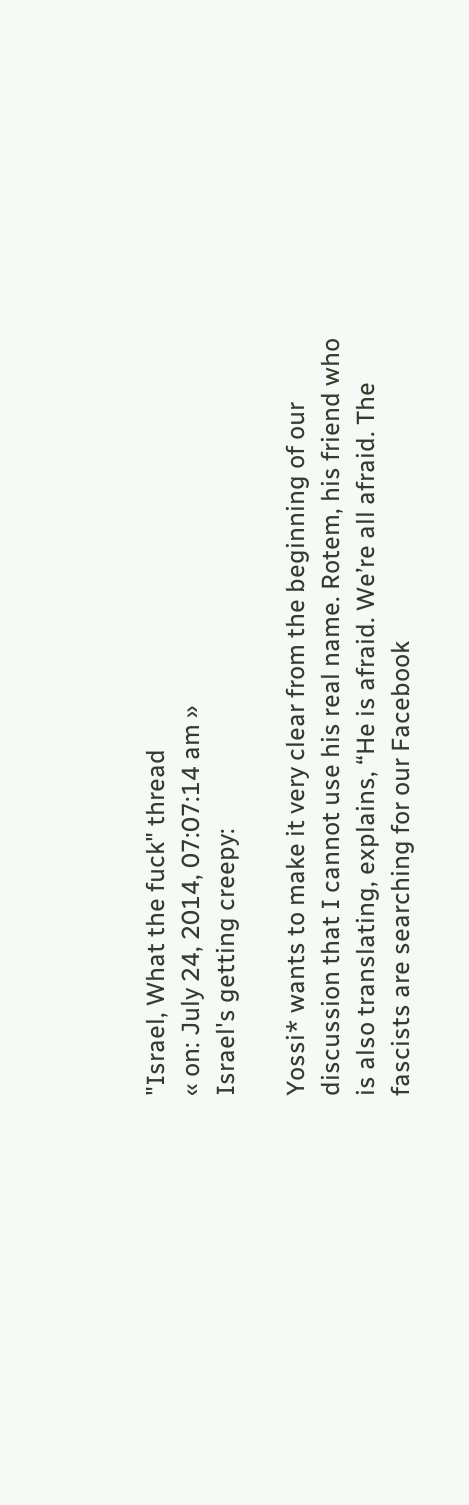"Israel, What the fuck" thread
« on: July 24, 2014, 07:07:14 am »
Israel's getting creepy:

Yossi* wants to make it very clear from the beginning of our discussion that I cannot use his real name. Rotem, his friend who is also translating, explains, “He is afraid. We’re all afraid. The fascists are searching for our Facebook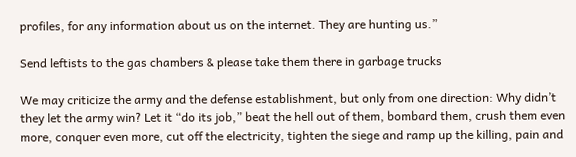profiles, for any information about us on the internet. They are hunting us.”

Send leftists to the gas chambers & please take them there in garbage trucks

We may criticize the army and the defense establishment, but only from one direction: Why didn’t they let the army win? Let it “do its job,” beat the hell out of them, bombard them, crush them even more, conquer even more, cut off the electricity, tighten the siege and ramp up the killing, pain and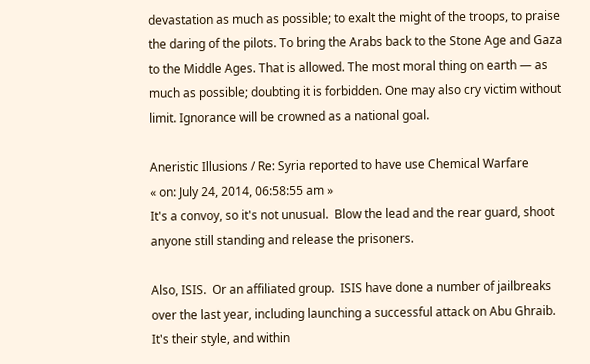devastation as much as possible; to exalt the might of the troops, to praise the daring of the pilots. To bring the Arabs back to the Stone Age and Gaza to the Middle Ages. That is allowed. The most moral thing on earth — as much as possible; doubting it is forbidden. One may also cry victim without limit. Ignorance will be crowned as a national goal.

Aneristic Illusions / Re: Syria reported to have use Chemical Warfare
« on: July 24, 2014, 06:58:55 am »
It's a convoy, so it's not unusual.  Blow the lead and the rear guard, shoot anyone still standing and release the prisoners.

Also, ISIS.  Or an affiliated group.  ISIS have done a number of jailbreaks over the last year, including launching a successful attack on Abu Ghraib.  It's their style, and within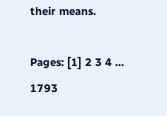their means.

Pages: [1] 2 3 4 ... 1793